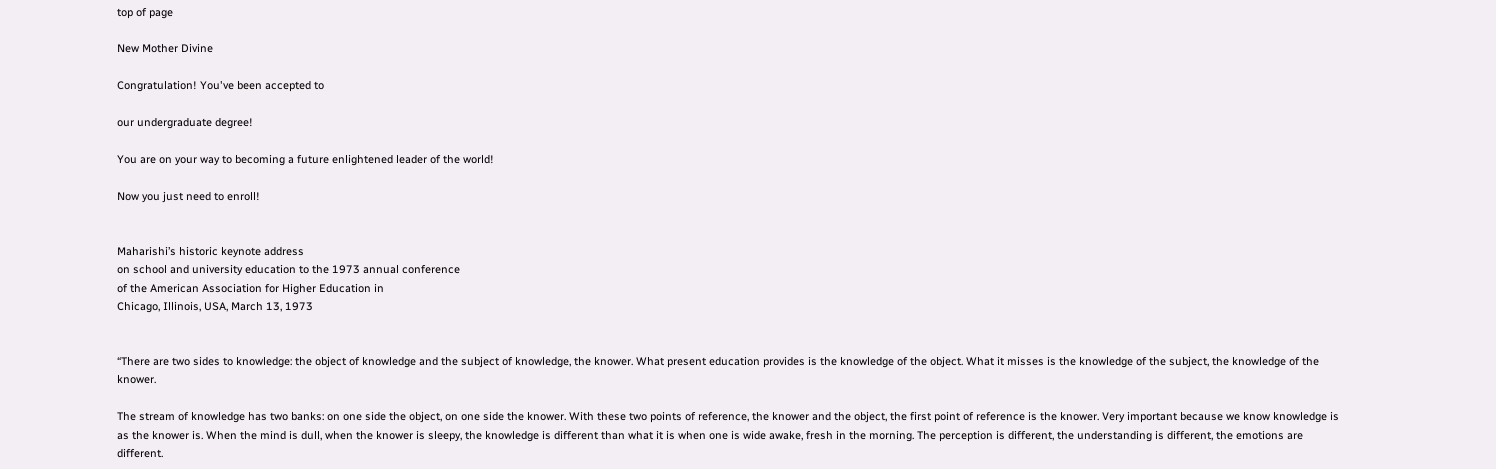top of page

New Mother Divine

Congratulation! You've been accepted to

our undergraduate degree!

You are on your way to becoming a future enlightened leader of the world!

Now you just need to enroll!


Maharishi’s historic keynote address
on school and university education to the 1973 annual conference
of the American Association for Higher Education in
Chicago, Illinois, USA, March 13, 1973


“There are two sides to knowledge: the object of knowledge and the subject of knowledge, the knower. What present education provides is the knowledge of the object. What it misses is the knowledge of the subject, the knowledge of the knower.

The stream of knowledge has two banks: on one side the object, on one side the knower. With these two points of reference, the knower and the object, the first point of reference is the knower. Very important because we know knowledge is as the knower is. When the mind is dull, when the knower is sleepy, the knowledge is different than what it is when one is wide awake, fresh in the morning. The perception is different, the understanding is different, the emotions are different.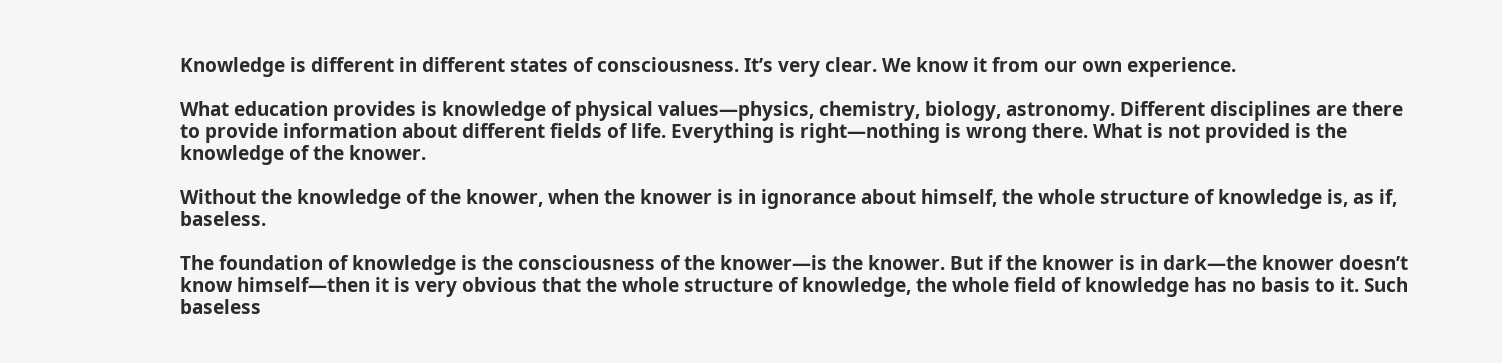Knowledge is different in different states of consciousness. It’s very clear. We know it from our own experience.

What education provides is knowledge of physical values—physics, chemistry, biology, astronomy. Different disciplines are there to provide information about different fields of life. Everything is right—nothing is wrong there. What is not provided is the knowledge of the knower.

Without the knowledge of the knower, when the knower is in ignorance about himself, the whole structure of knowledge is, as if, baseless.

The foundation of knowledge is the consciousness of the knower—is the knower. But if the knower is in dark—the knower doesn’t know himself—then it is very obvious that the whole structure of knowledge, the whole field of knowledge has no basis to it. Such baseless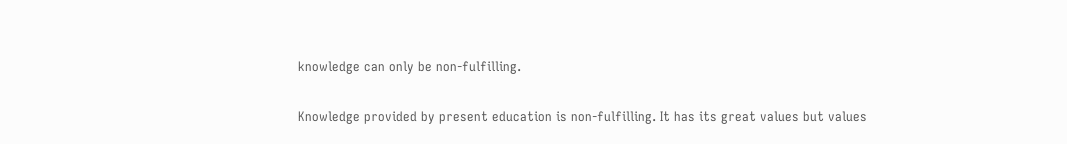knowledge can only be non-fulfilling.

Knowledge provided by present education is non-fulfilling. It has its great values but values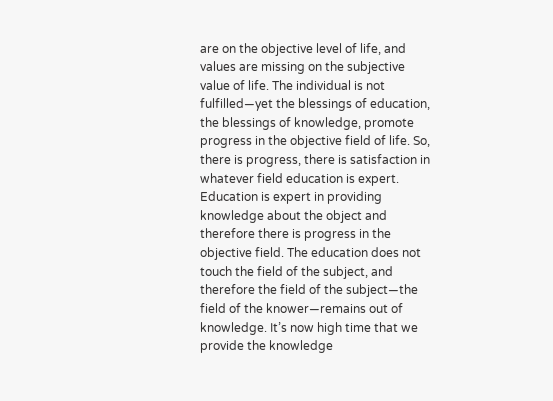are on the objective level of life, and values are missing on the subjective value of life. The individual is not fulfilled—yet the blessings of education, the blessings of knowledge, promote progress in the objective field of life. So, there is progress, there is satisfaction in whatever field education is expert. Education is expert in providing knowledge about the object and therefore there is progress in the objective field. The education does not touch the field of the subject, and therefore the field of the subject—the field of the knower—remains out of knowledge. It’s now high time that we provide the knowledge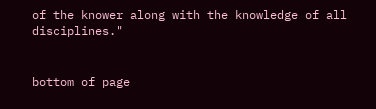of the knower along with the knowledge of all disciplines."


bottom of page